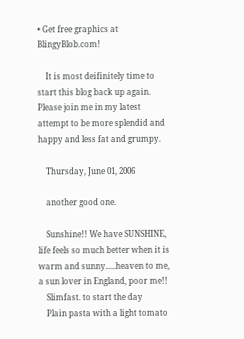• Get free graphics at BlingyBlob.com!

    It is most deifinitely time to start this blog back up again. Please join me in my latest attempt to be more splendid and happy and less fat and grumpy.

    Thursday, June 01, 2006

    another good one.

    Sunshine!! We have SUNSHINE, life feels so much better when it is warm and sunny.....heaven to me, a sun lover in England, poor me!!
    Slimfast. to start the day
    Plain pasta with a light tomato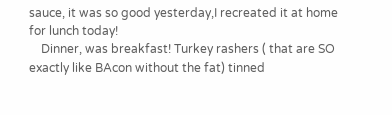sauce, it was so good yesterday,I recreated it at home for lunch today!
    Dinner, was breakfast! Turkey rashers ( that are SO exactly like BAcon without the fat) tinned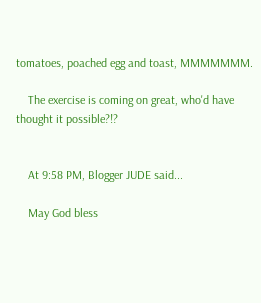tomatoes, poached egg and toast, MMMMMMM.

    The exercise is coming on great, who'd have thought it possible?!?


    At 9:58 PM, Blogger JUDE said...

    May God bless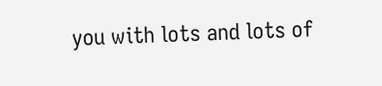you with lots and lots of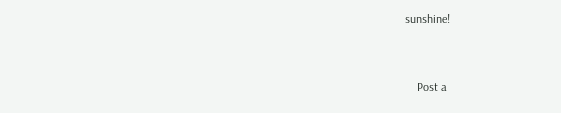sunshine!


    Post a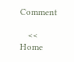Comment

    << Home